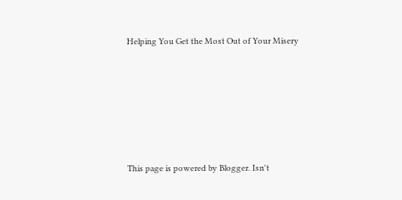Helping You Get the Most Out of Your Misery






This page is powered by Blogger. Isn't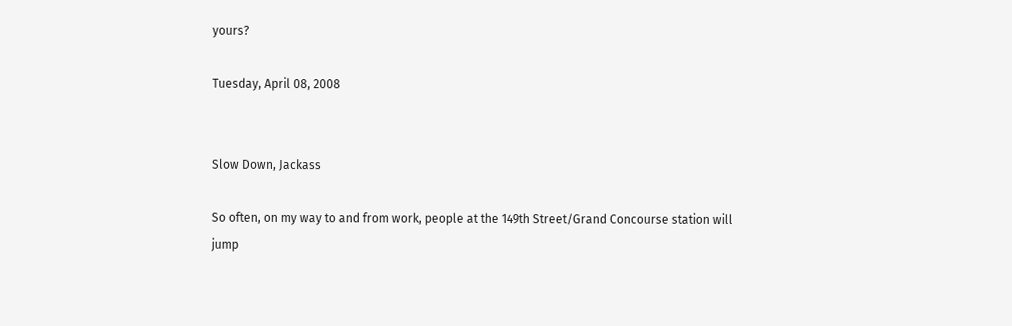yours?

Tuesday, April 08, 2008


Slow Down, Jackass

So often, on my way to and from work, people at the 149th Street/Grand Concourse station will jump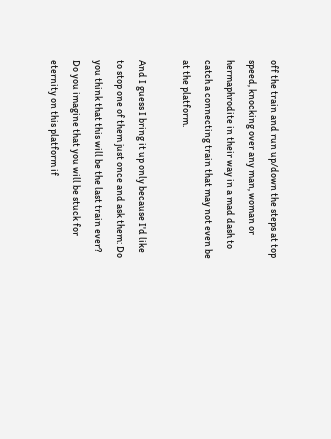off the train and run up/down the steps at top speed, knocking over any man, woman or hermaphrodite in their way in a mad dash to catch a connecting train that may not even be at the platform.

And I guess I bring it up only because I'd like to stop one of them just once and ask them: Do you think that this will be the last train ever? Do you imagine that you will be stuck for eternity on this platform if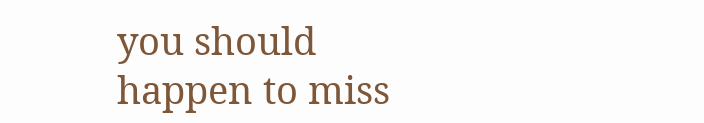you should happen to miss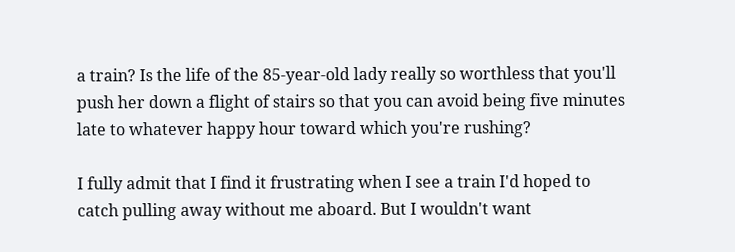a train? Is the life of the 85-year-old lady really so worthless that you'll push her down a flight of stairs so that you can avoid being five minutes late to whatever happy hour toward which you're rushing?

I fully admit that I find it frustrating when I see a train I'd hoped to catch pulling away without me aboard. But I wouldn't want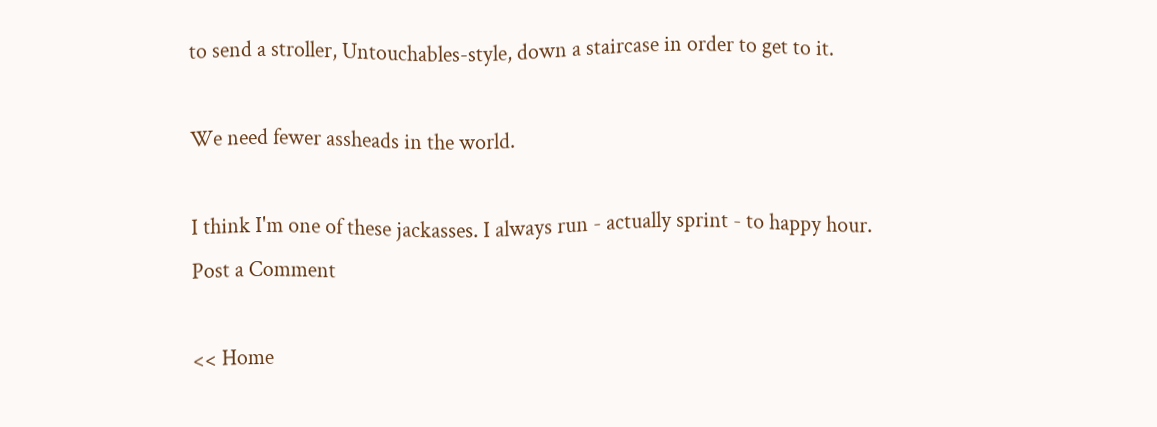to send a stroller, Untouchables-style, down a staircase in order to get to it.

We need fewer assheads in the world.

I think I'm one of these jackasses. I always run - actually sprint - to happy hour.
Post a Comment

<< Home